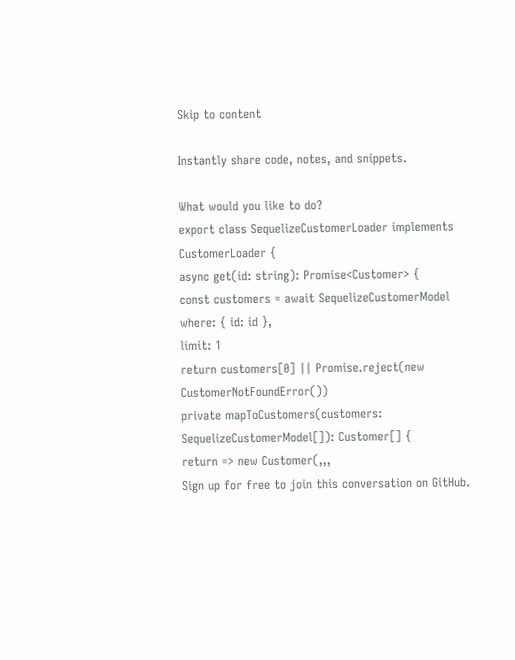Skip to content

Instantly share code, notes, and snippets.

What would you like to do?
export class SequelizeCustomerLoader implements CustomerLoader {
async get(id: string): Promise<Customer> {
const customers = await SequelizeCustomerModel
where: { id: id },
limit: 1
return customers[0] || Promise.reject(new CustomerNotFoundError())
private mapToCustomers(customers: SequelizeCustomerModel[]): Customer[] {
return => new Customer(,,,
Sign up for free to join this conversation on GitHub.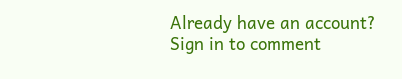Already have an account? Sign in to comment